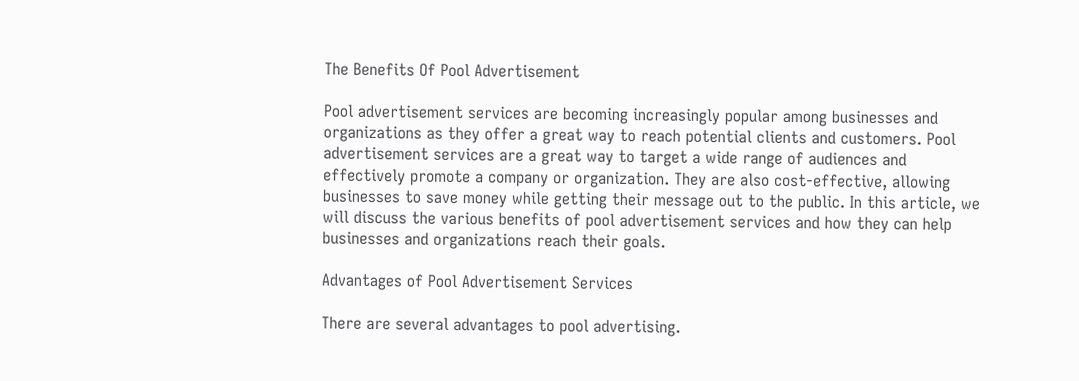The Benefits Of Pool Advertisement

Pool advertisement services are becoming increasingly popular among businesses and organizations as they offer a great way to reach potential clients and customers. Pool advertisement services are a great way to target a wide range of audiences and effectively promote a company or organization. They are also cost-effective, allowing businesses to save money while getting their message out to the public. In this article, we will discuss the various benefits of pool advertisement services and how they can help businesses and organizations reach their goals.

Advantages of Pool Advertisement Services

There are several advantages to pool advertising.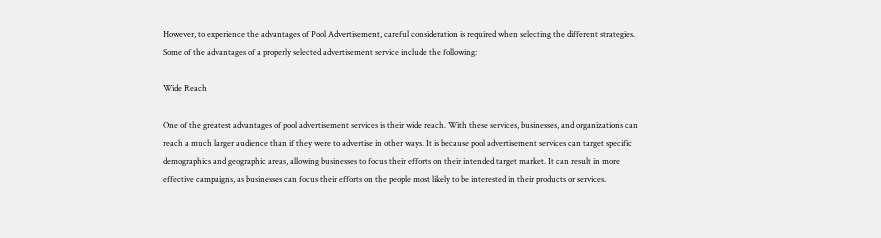However, to experience the advantages of Pool Advertisement, careful consideration is required when selecting the different strategies. Some of the advantages of a properly selected advertisement service include the following:

Wide Reach

One of the greatest advantages of pool advertisement services is their wide reach. With these services, businesses, and organizations can reach a much larger audience than if they were to advertise in other ways. It is because pool advertisement services can target specific demographics and geographic areas, allowing businesses to focus their efforts on their intended target market. It can result in more effective campaigns, as businesses can focus their efforts on the people most likely to be interested in their products or services.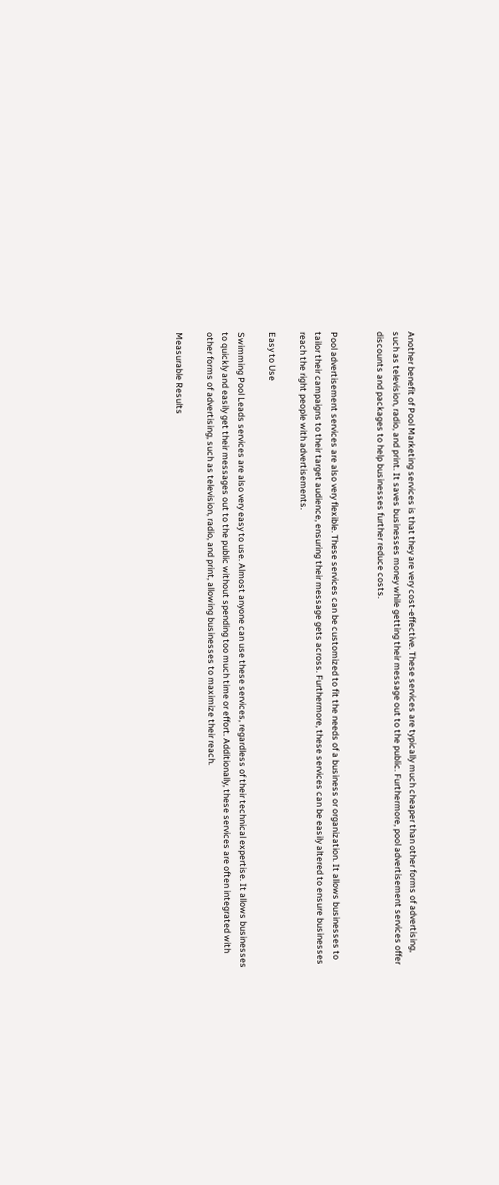Another benefit of Pool Marketing services is that they are very cost-effective. These services are typically much cheaper than other forms of advertising, such as television, radio, and print. It saves businesses money while getting their message out to the public. Furthermore, pool advertisement services offer discounts and packages to help businesses further reduce costs.


Pool advertisement services are also very flexible. These services can be customized to fit the needs of a business or organization. It allows businesses to tailor their campaigns to their target audience, ensuring their message gets across. Furthermore, these services can be easily altered to ensure businesses reach the right people with advertisements.

Easy to Use

Swimming Pool Leads services are also very easy to use. Almost anyone can use these services, regardless of their technical expertise. It allows businesses to quickly and easily get their messages out to the public without spending too much time or effort. Additionally, these services are often integrated with other forms of advertising, such as television, radio, and print, allowing businesses to maximize their reach.

Measurable Results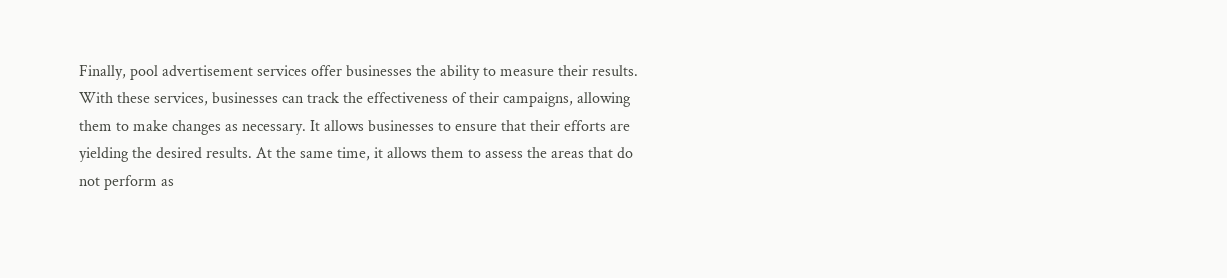Finally, pool advertisement services offer businesses the ability to measure their results. With these services, businesses can track the effectiveness of their campaigns, allowing them to make changes as necessary. It allows businesses to ensure that their efforts are yielding the desired results. At the same time, it allows them to assess the areas that do not perform as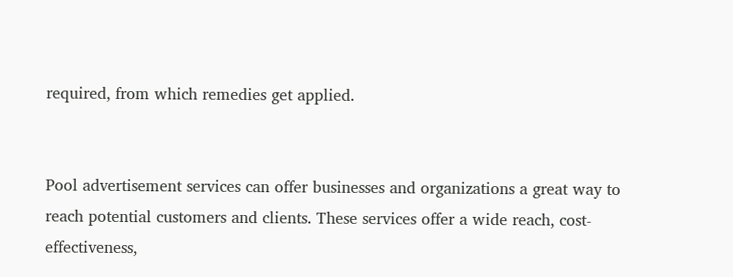required, from which remedies get applied.


Pool advertisement services can offer businesses and organizations a great way to reach potential customers and clients. These services offer a wide reach, cost-effectiveness,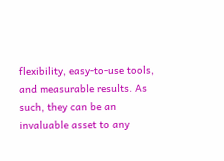flexibility, easy-to-use tools, and measurable results. As such, they can be an invaluable asset to any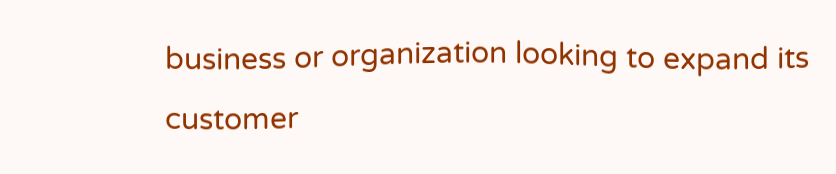business or organization looking to expand its customer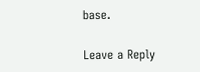base.

Leave a Reply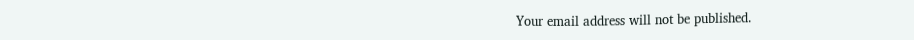Your email address will not be published.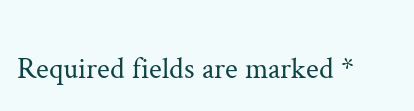Required fields are marked *